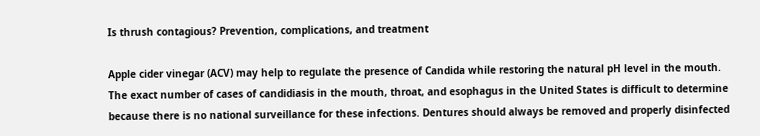Is thrush contagious? Prevention, complications, and treatment

Apple cider vinegar (ACV) may help to regulate the presence of Candida while restoring the natural pH level in the mouth. The exact number of cases of candidiasis in the mouth, throat, and esophagus in the United States is difficult to determine because there is no national surveillance for these infections. Dentures should always be removed and properly disinfected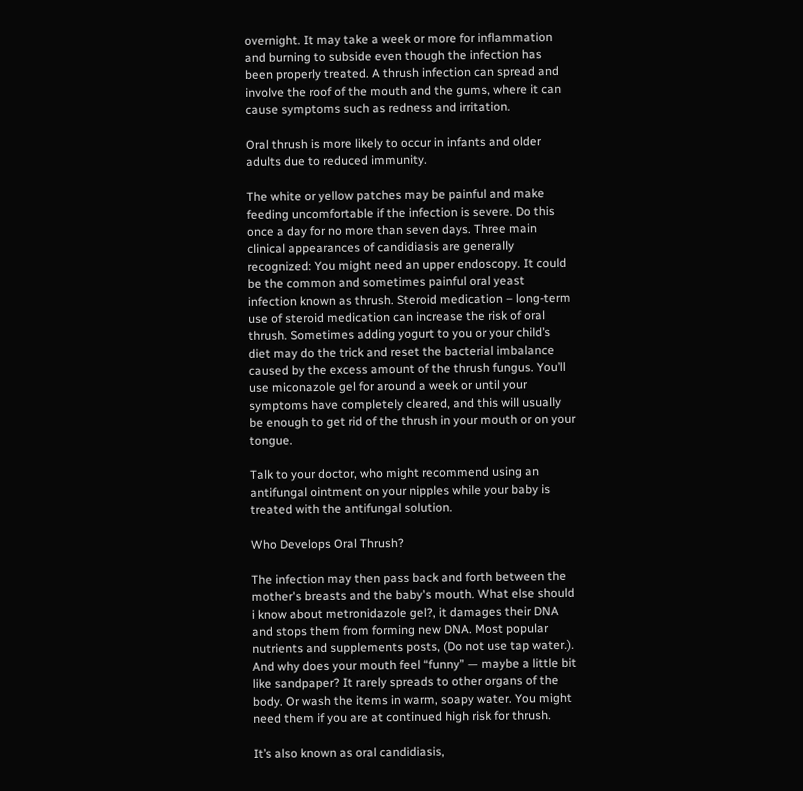overnight. It may take a week or more for inflammation and burning to subside even though the infection has been properly treated. A thrush infection can spread and involve the roof of the mouth and the gums, where it can cause symptoms such as redness and irritation.

Oral thrush is more likely to occur in infants and older adults due to reduced immunity.

The white or yellow patches may be painful and make feeding uncomfortable if the infection is severe. Do this once a day for no more than seven days. Three main clinical appearances of candidiasis are generally recognized: You might need an upper endoscopy. It could be the common and sometimes painful oral yeast infection known as thrush. Steroid medication – long-term use of steroid medication can increase the risk of oral thrush. Sometimes adding yogurt to you or your child’s diet may do the trick and reset the bacterial imbalance caused by the excess amount of the thrush fungus. You’ll use miconazole gel for around a week or until your symptoms have completely cleared, and this will usually be enough to get rid of the thrush in your mouth or on your tongue.

Talk to your doctor, who might recommend using an antifungal ointment on your nipples while your baby is treated with the antifungal solution.

Who Develops Oral Thrush?

The infection may then pass back and forth between the mother's breasts and the baby's mouth. What else should i know about metronidazole gel?, it damages their DNA and stops them from forming new DNA. Most popular nutrients and supplements posts, (Do not use tap water.). And why does your mouth feel “funny” — maybe a little bit like sandpaper? It rarely spreads to other organs of the body. Or wash the items in warm, soapy water. You might need them if you are at continued high risk for thrush.

It’s also known as oral candidiasis,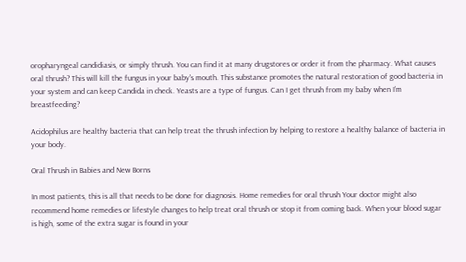oropharyngeal candidiasis, or simply thrush. You can find it at many drugstores or order it from the pharmacy. What causes oral thrush? This will kill the fungus in your baby's mouth. This substance promotes the natural restoration of good bacteria in your system and can keep Candida in check. Yeasts are a type of fungus. Can I get thrush from my baby when I’m breastfeeding?

Acidophilus are healthy bacteria that can help treat the thrush infection by helping to restore a healthy balance of bacteria in your body.

Oral Thrush in Babies and New Borns

In most patients, this is all that needs to be done for diagnosis. Home remedies for oral thrush Your doctor might also recommend home remedies or lifestyle changes to help treat oral thrush or stop it from coming back. When your blood sugar is high, some of the extra sugar is found in your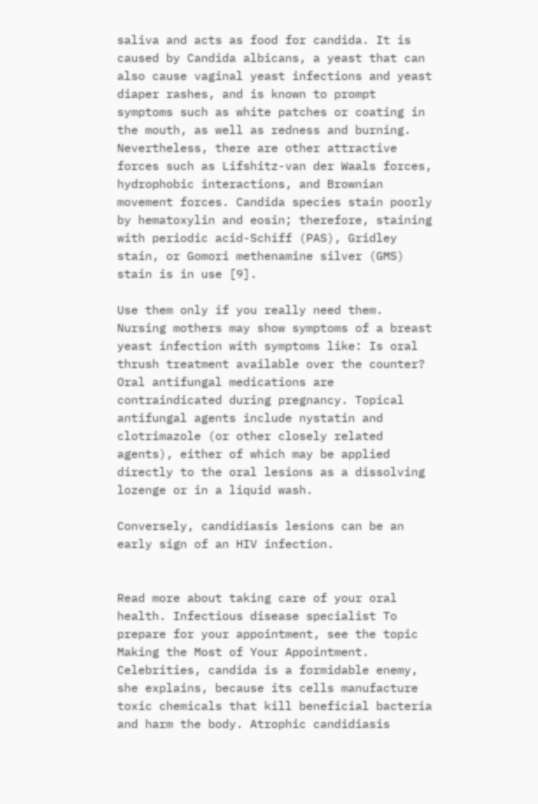saliva and acts as food for candida. It is caused by Candida albicans, a yeast that can also cause vaginal yeast infections and yeast diaper rashes, and is known to prompt symptoms such as white patches or coating in the mouth, as well as redness and burning. Nevertheless, there are other attractive forces such as Lifshitz-van der Waals forces, hydrophobic interactions, and Brownian movement forces. Candida species stain poorly by hematoxylin and eosin; therefore, staining with periodic acid-Schiff (PAS), Gridley stain, or Gomori methenamine silver (GMS) stain is in use [9].

Use them only if you really need them. Nursing mothers may show symptoms of a breast yeast infection with symptoms like: Is oral thrush treatment available over the counter? Oral antifungal medications are contraindicated during pregnancy. Topical antifungal agents include nystatin and clotrimazole (or other closely related agents), either of which may be applied directly to the oral lesions as a dissolving lozenge or in a liquid wash.

Conversely, candidiasis lesions can be an early sign of an HIV infection.


Read more about taking care of your oral health. Infectious disease specialist To prepare for your appointment, see the topic Making the Most of Your Appointment. Celebrities, candida is a formidable enemy, she explains, because its cells manufacture toxic chemicals that kill beneficial bacteria and harm the body. Atrophic candidiasis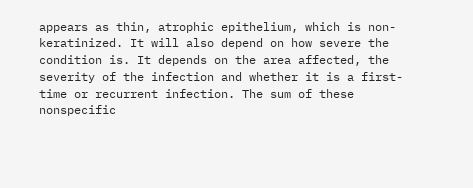appears as thin, atrophic epithelium, which is non-keratinized. It will also depend on how severe the condition is. It depends on the area affected, the severity of the infection and whether it is a first-time or recurrent infection. The sum of these nonspecific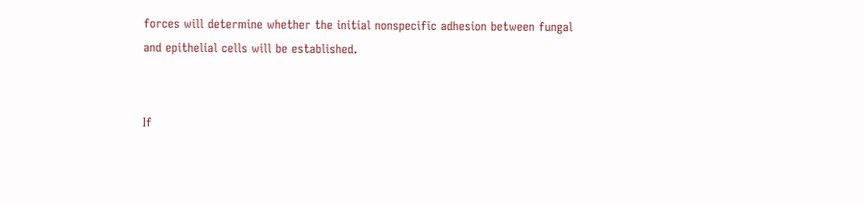forces will determine whether the initial nonspecific adhesion between fungal and epithelial cells will be established.


If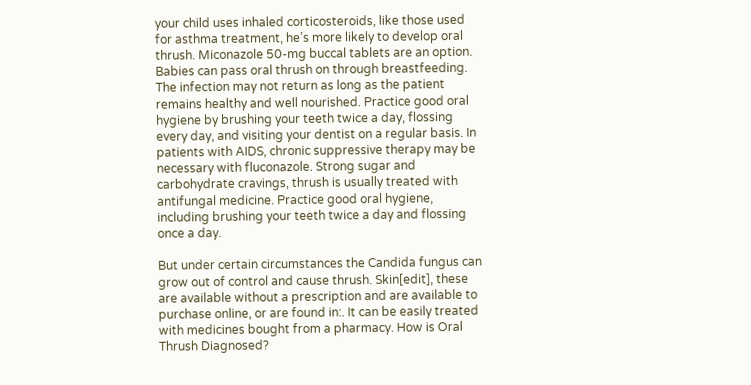your child uses inhaled corticosteroids, like those used for asthma treatment, he’s more likely to develop oral thrush. Miconazole 50-mg buccal tablets are an option. Babies can pass oral thrush on through breastfeeding. The infection may not return as long as the patient remains healthy and well nourished. Practice good oral hygiene by brushing your teeth twice a day, flossing every day, and visiting your dentist on a regular basis. In patients with AIDS, chronic suppressive therapy may be necessary with fluconazole. Strong sugar and carbohydrate cravings, thrush is usually treated with antifungal medicine. Practice good oral hygiene, including brushing your teeth twice a day and flossing once a day.

But under certain circumstances the Candida fungus can grow out of control and cause thrush. Skin[edit], these are available without a prescription and are available to purchase online, or are found in:. It can be easily treated with medicines bought from a pharmacy. How is Oral Thrush Diagnosed?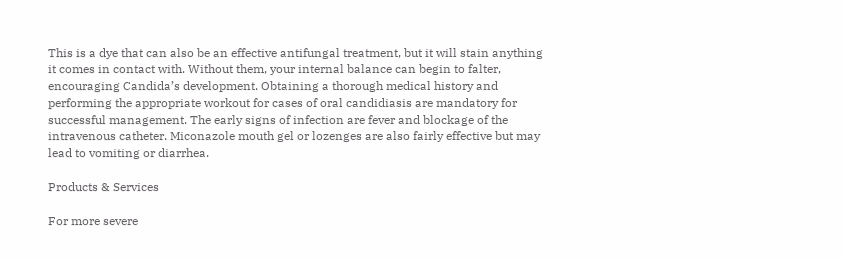This is a dye that can also be an effective antifungal treatment, but it will stain anything it comes in contact with. Without them, your internal balance can begin to falter, encouraging Candida’s development. Obtaining a thorough medical history and performing the appropriate workout for cases of oral candidiasis are mandatory for successful management. The early signs of infection are fever and blockage of the intravenous catheter. Miconazole mouth gel or lozenges are also fairly effective but may lead to vomiting or diarrhea.

Products & Services

For more severe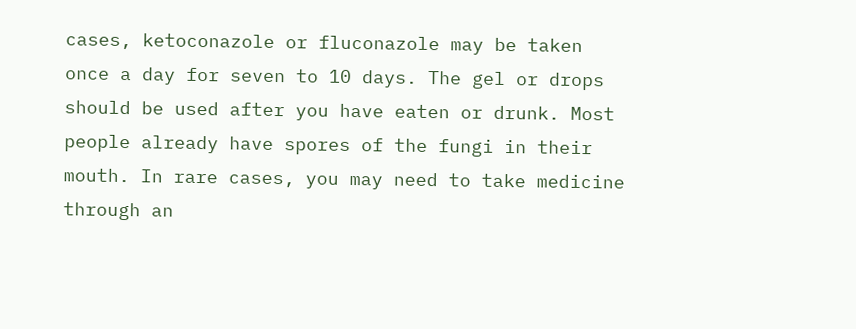cases, ketoconazole or fluconazole may be taken once a day for seven to 10 days. The gel or drops should be used after you have eaten or drunk. Most people already have spores of the fungi in their mouth. In rare cases, you may need to take medicine through an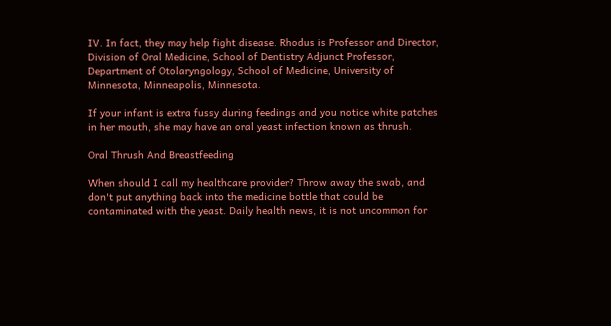IV. In fact, they may help fight disease. Rhodus is Professor and Director, Division of Oral Medicine, School of Dentistry Adjunct Professor, Department of Otolaryngology, School of Medicine, University of Minnesota, Minneapolis, Minnesota.

If your infant is extra fussy during feedings and you notice white patches in her mouth, she may have an oral yeast infection known as thrush.

Oral Thrush And Breastfeeding

When should I call my healthcare provider? Throw away the swab, and don't put anything back into the medicine bottle that could be contaminated with the yeast. Daily health news, it is not uncommon for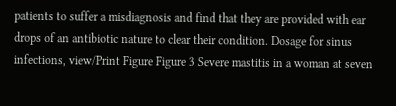patients to suffer a misdiagnosis and find that they are provided with ear drops of an antibiotic nature to clear their condition. Dosage for sinus infections, view/Print Figure Figure 3 Severe mastitis in a woman at seven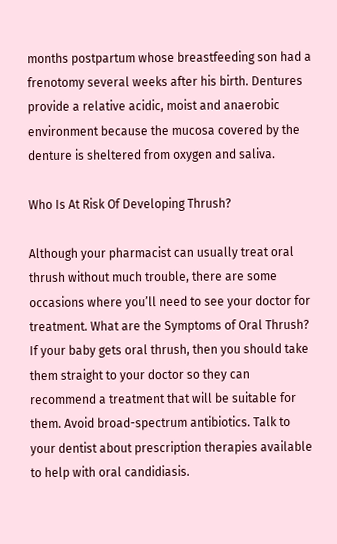months postpartum whose breastfeeding son had a frenotomy several weeks after his birth. Dentures provide a relative acidic, moist and anaerobic environment because the mucosa covered by the denture is sheltered from oxygen and saliva.

Who Is At Risk Of Developing Thrush?

Although your pharmacist can usually treat oral thrush without much trouble, there are some occasions where you’ll need to see your doctor for treatment. What are the Symptoms of Oral Thrush? If your baby gets oral thrush, then you should take them straight to your doctor so they can recommend a treatment that will be suitable for them. Avoid broad-spectrum antibiotics. Talk to your dentist about prescription therapies available to help with oral candidiasis.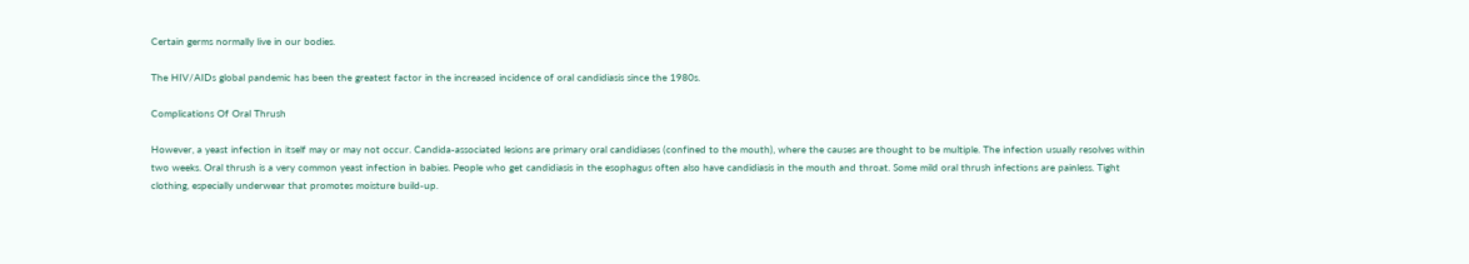Certain germs normally live in our bodies.

The HIV/AIDs global pandemic has been the greatest factor in the increased incidence of oral candidiasis since the 1980s.

Complications Of Oral Thrush

However, a yeast infection in itself may or may not occur. Candida-associated lesions are primary oral candidiases (confined to the mouth), where the causes are thought to be multiple. The infection usually resolves within two weeks. Oral thrush is a very common yeast infection in babies. People who get candidiasis in the esophagus often also have candidiasis in the mouth and throat. Some mild oral thrush infections are painless. Tight clothing, especially underwear that promotes moisture build-up.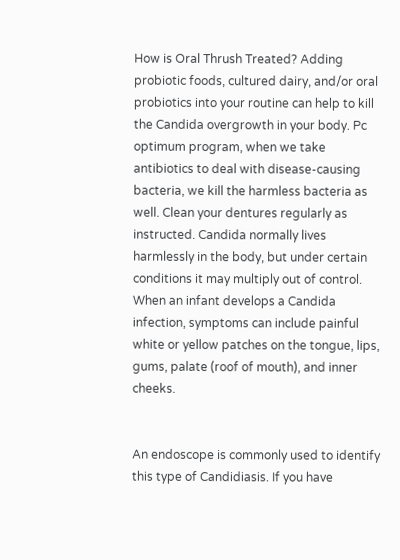How is Oral Thrush Treated? Adding probiotic foods, cultured dairy, and/or oral probiotics into your routine can help to kill the Candida overgrowth in your body. Pc optimum program, when we take antibiotics to deal with disease-causing bacteria, we kill the harmless bacteria as well. Clean your dentures regularly as instructed. Candida normally lives harmlessly in the body, but under certain conditions it may multiply out of control. When an infant develops a Candida infection, symptoms can include painful white or yellow patches on the tongue, lips, gums, palate (roof of mouth), and inner cheeks.


An endoscope is commonly used to identify this type of Candidiasis. If you have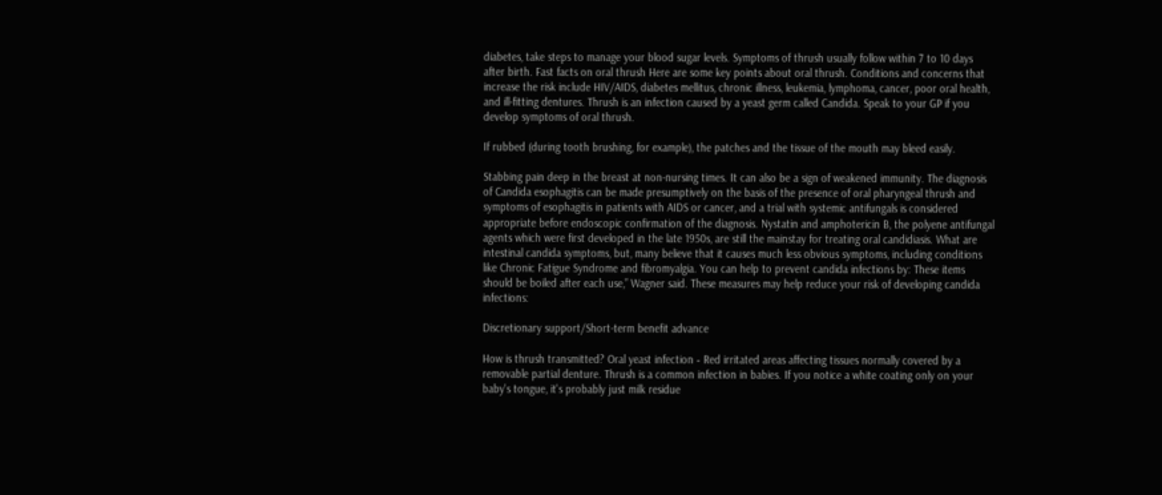diabetes, take steps to manage your blood sugar levels. Symptoms of thrush usually follow within 7 to 10 days after birth. Fast facts on oral thrush Here are some key points about oral thrush. Conditions and concerns that increase the risk include HIV/AIDS, diabetes mellitus, chronic illness, leukemia, lymphoma, cancer, poor oral health, and ill-fitting dentures. Thrush is an infection caused by a yeast germ called Candida. Speak to your GP if you develop symptoms of oral thrush.

If rubbed (during tooth brushing, for example), the patches and the tissue of the mouth may bleed easily.

Stabbing pain deep in the breast at non-nursing times. It can also be a sign of weakened immunity. The diagnosis of Candida esophagitis can be made presumptively on the basis of the presence of oral pharyngeal thrush and symptoms of esophagitis in patients with AIDS or cancer, and a trial with systemic antifungals is considered appropriate before endoscopic confirmation of the diagnosis. Nystatin and amphotericin B, the polyene antifungal agents which were first developed in the late 1950s, are still the mainstay for treating oral candidiasis. What are intestinal candida symptoms, but, many believe that it causes much less obvious symptoms, including conditions like Chronic Fatigue Syndrome and fibromyalgia. You can help to prevent candida infections by: These items should be boiled after each use,” Wagner said. These measures may help reduce your risk of developing candida infections:

Discretionary support/Short-term benefit advance

How is thrush transmitted? Oral yeast infection ‐ Red irritated areas affecting tissues normally covered by a removable partial denture. Thrush is a common infection in babies. If you notice a white coating only on your baby's tongue, it's probably just milk residue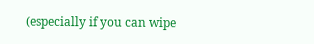(especially if you can wipe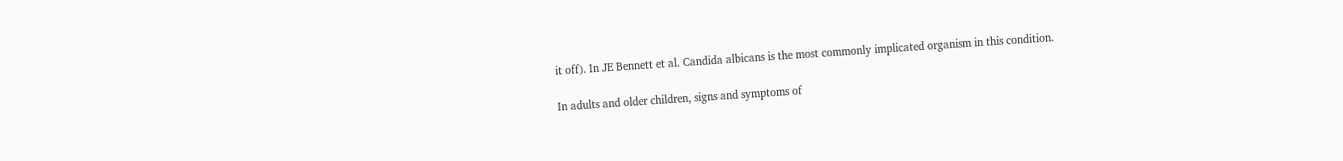it off). In JE Bennett et al. Candida albicans is the most commonly implicated organism in this condition.

In adults and older children, signs and symptoms of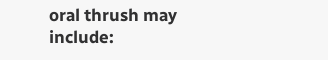oral thrush may include: